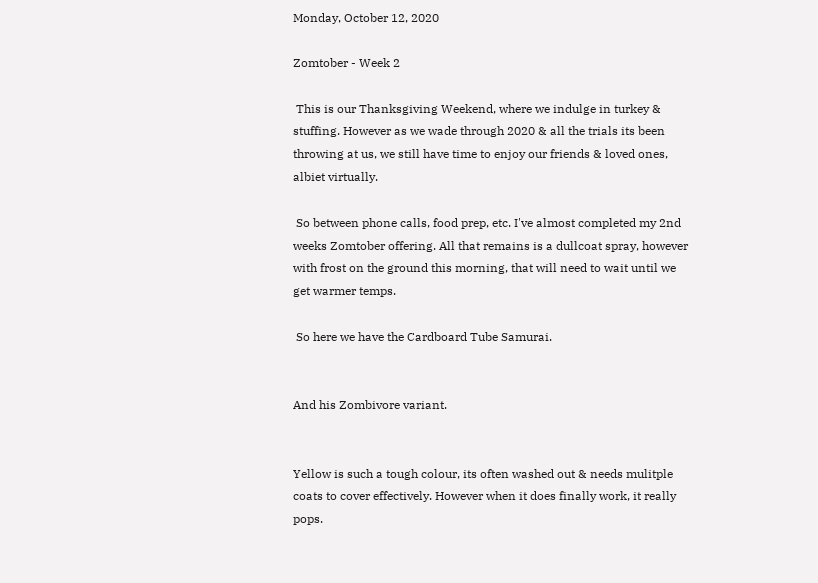Monday, October 12, 2020

Zomtober - Week 2

 This is our Thanksgiving Weekend, where we indulge in turkey & stuffing. However as we wade through 2020 & all the trials its been throwing at us, we still have time to enjoy our friends & loved ones, albiet virtually.

 So between phone calls, food prep, etc. I've almost completed my 2nd weeks Zomtober offering. All that remains is a dullcoat spray, however with frost on the ground this morning, that will need to wait until we get warmer temps.

 So here we have the Cardboard Tube Samurai.


And his Zombivore variant.


Yellow is such a tough colour, its often washed out & needs mulitple coats to cover effectively. However when it does finally work, it really pops.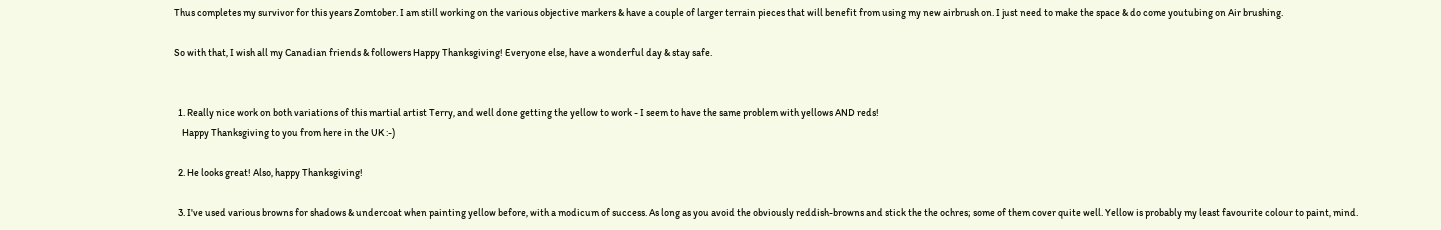Thus completes my survivor for this years Zomtober. I am still working on the various objective markers & have a couple of larger terrain pieces that will benefit from using my new airbrush on. I just need to make the space & do come youtubing on Air brushing.

So with that, I wish all my Canadian friends & followers Happy Thanksgiving! Everyone else, have a wonderful day & stay safe.


  1. Really nice work on both variations of this martial artist Terry, and well done getting the yellow to work - I seem to have the same problem with yellows AND reds!
    Happy Thanksgiving to you from here in the UK :-)

  2. He looks great! Also, happy Thanksgiving!

  3. I've used various browns for shadows & undercoat when painting yellow before, with a modicum of success. As long as you avoid the obviously reddish-browns and stick the the ochres; some of them cover quite well. Yellow is probably my least favourite colour to paint, mind.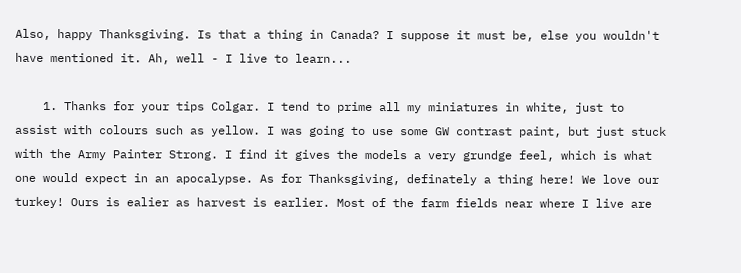Also, happy Thanksgiving. Is that a thing in Canada? I suppose it must be, else you wouldn't have mentioned it. Ah, well - I live to learn...

    1. Thanks for your tips Colgar. I tend to prime all my miniatures in white, just to assist with colours such as yellow. I was going to use some GW contrast paint, but just stuck with the Army Painter Strong. I find it gives the models a very grundge feel, which is what one would expect in an apocalypse. As for Thanksgiving, definately a thing here! We love our turkey! Ours is ealier as harvest is earlier. Most of the farm fields near where I live are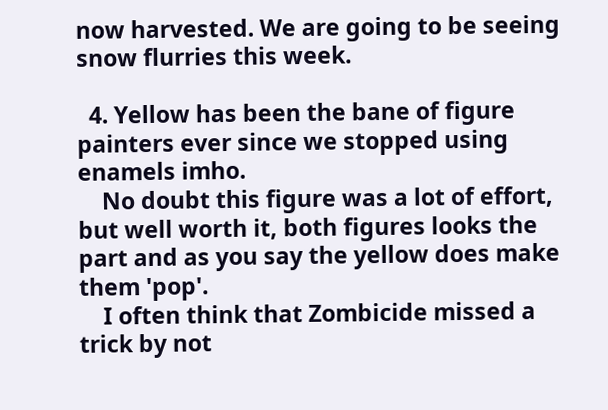now harvested. We are going to be seeing snow flurries this week.

  4. Yellow has been the bane of figure painters ever since we stopped using enamels imho.
    No doubt this figure was a lot of effort, but well worth it, both figures looks the part and as you say the yellow does make them 'pop'.
    I often think that Zombicide missed a trick by not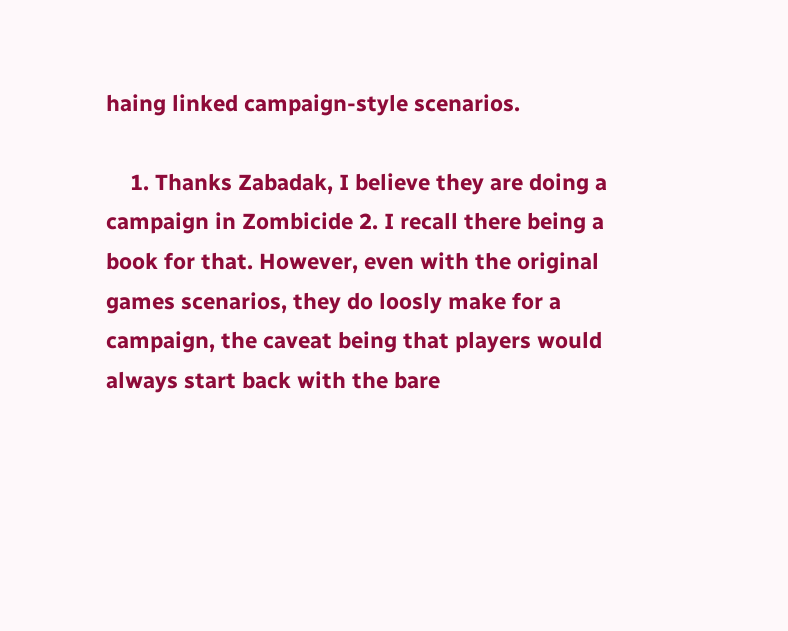haing linked campaign-style scenarios.

    1. Thanks Zabadak, I believe they are doing a campaign in Zombicide 2. I recall there being a book for that. However, even with the original games scenarios, they do loosly make for a campaign, the caveat being that players would always start back with the bare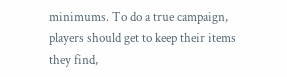minimums. To do a true campaign, players should get to keep their items they find,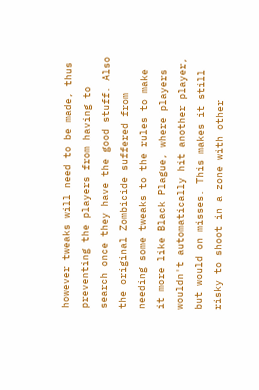however tweaks will need to be made, thus preventing the players from having to search once they have the good stuff. Also the original Zombicide suffered from needing some tweaks to the rules to make it more like Black Plague, where players wouldn't automatically hit another player, but would on misses. This makes it still risky to shoot in a zone with other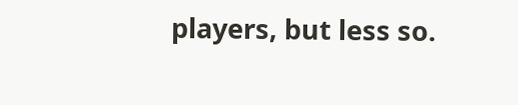players, but less so.